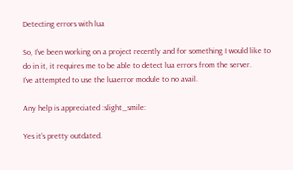Detecting errors with lua

So, I’ve been working on a project recently and for something I would like to do in it, it requires me to be able to detect lua errors from the server.
I’ve attempted to use the luaerror module to no avail.

Any help is appreciated :slight_smile:

Yes it’s pretty outdated.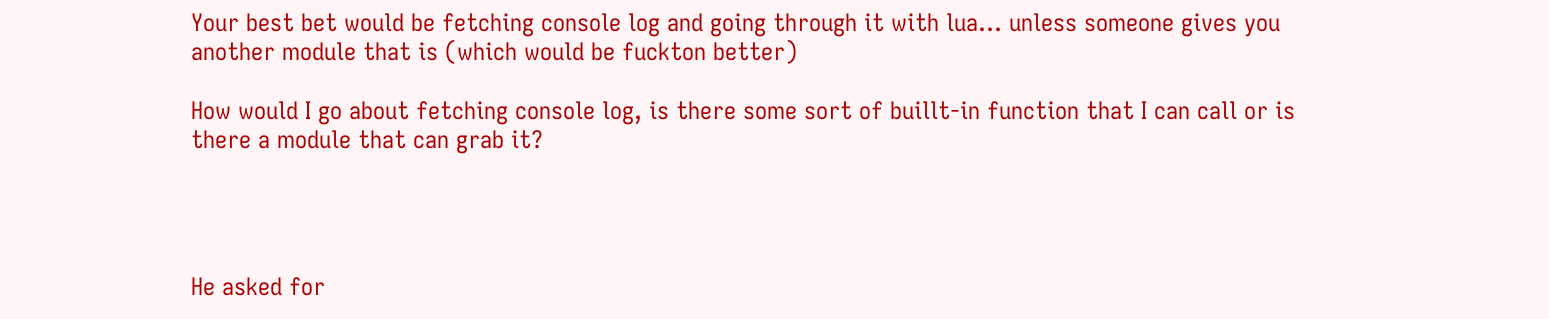Your best bet would be fetching console log and going through it with lua… unless someone gives you another module that is (which would be fuckton better)

How would I go about fetching console log, is there some sort of buillt-in function that I can call or is there a module that can grab it?




He asked for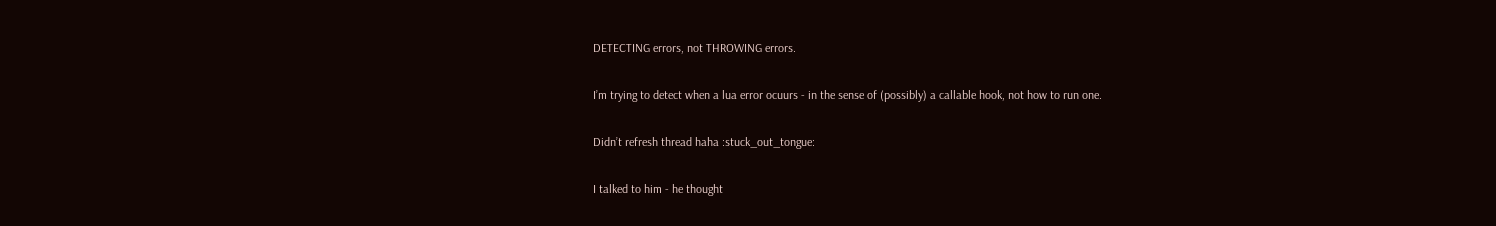DETECTING errors, not THROWING errors.

I’m trying to detect when a lua error ocuurs - in the sense of (possibly) a callable hook, not how to run one.

Didn’t refresh thread haha :stuck_out_tongue:

I talked to him - he thought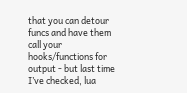that you can detour funcs and have them call your hooks/functions for output - but last time I’ve checked, lua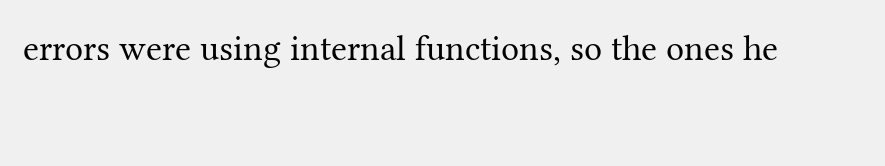errors were using internal functions, so the ones he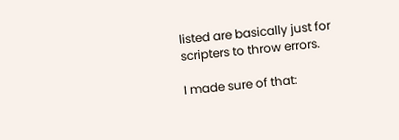listed are basically just for scripters to throw errors.

I made sure of that: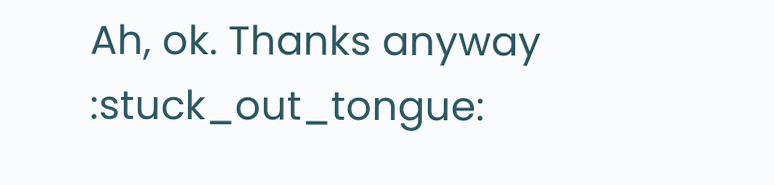Ah, ok. Thanks anyway :stuck_out_tongue: